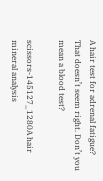A hair test for adrenal fatigue? That doesn’t seem right. Don’t you mean a blood test?

scissors-145127_1280A hair mineral analysis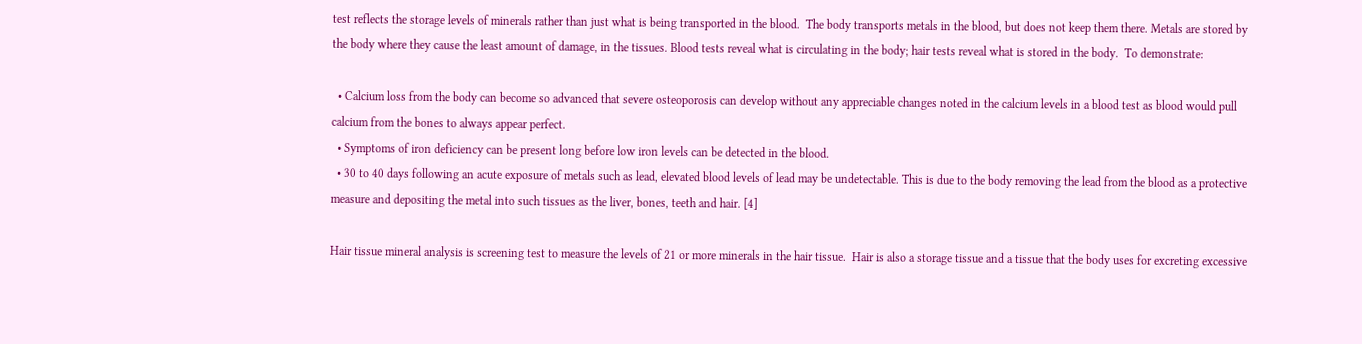test reflects the storage levels of minerals rather than just what is being transported in the blood.  The body transports metals in the blood, but does not keep them there. Metals are stored by the body where they cause the least amount of damage, in the tissues. Blood tests reveal what is circulating in the body; hair tests reveal what is stored in the body.  To demonstrate:

  • Calcium loss from the body can become so advanced that severe osteoporosis can develop without any appreciable changes noted in the calcium levels in a blood test as blood would pull calcium from the bones to always appear perfect.
  • Symptoms of iron deficiency can be present long before low iron levels can be detected in the blood.
  • 30 to 40 days following an acute exposure of metals such as lead, elevated blood levels of lead may be undetectable. This is due to the body removing the lead from the blood as a protective measure and depositing the metal into such tissues as the liver, bones, teeth and hair. [4]

Hair tissue mineral analysis is screening test to measure the levels of 21 or more minerals in the hair tissue.  Hair is also a storage tissue and a tissue that the body uses for excreting excessive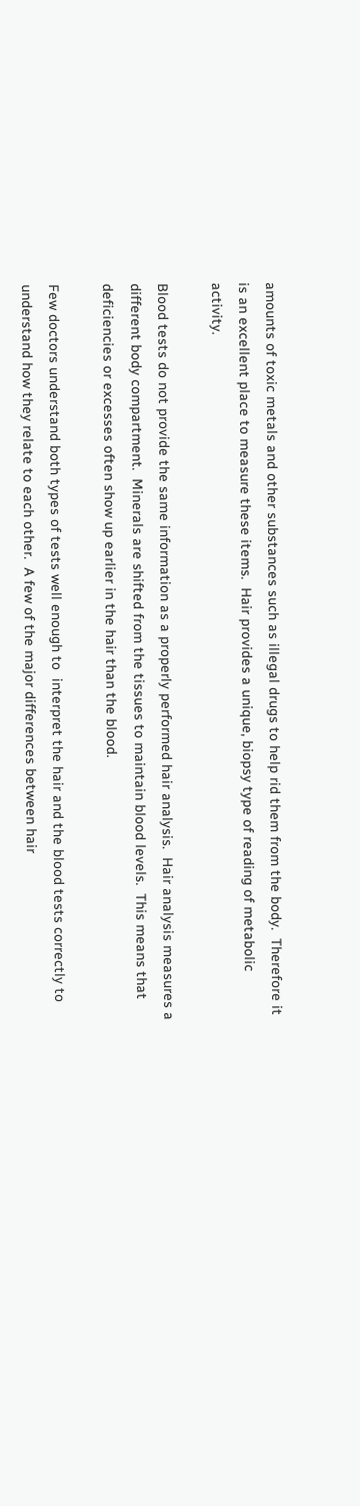amounts of toxic metals and other substances such as illegal drugs to help rid them from the body.  Therefore it is an excellent place to measure these items.  Hair provides a unique, biopsy type of reading of metabolic activity.

Blood tests do not provide the same information as a properly performed hair analysis.  Hair analysis measures a different body compartment.  Minerals are shifted from the tissues to maintain blood levels.  This means that deficiencies or excesses often show up earlier in the hair than the blood.

Few doctors understand both types of tests well enough to  interpret the hair and the blood tests correctly to understand how they relate to each other.  A few of the major differences between hair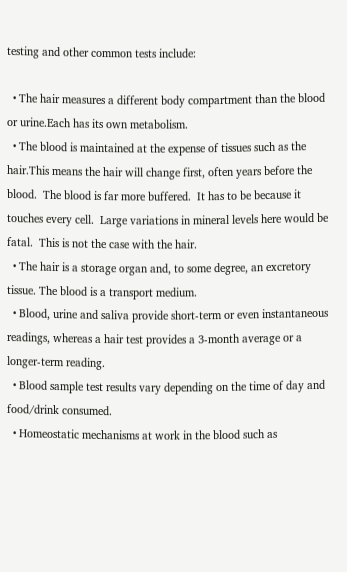testing and other common tests include:

  • The hair measures a different body compartment than the blood or urine.Each has its own metabolism.
  • The blood is maintained at the expense of tissues such as the hair.This means the hair will change first, often years before the blood.  The blood is far more buffered.  It has to be because it touches every cell.  Large variations in mineral levels here would be fatal.  This is not the case with the hair.
  • The hair is a storage organ and, to some degree, an excretory tissue. The blood is a transport medium.
  • Blood, urine and saliva provide short-term or even instantaneous readings, whereas a hair test provides a 3-month average or a longer-term reading.
  • Blood sample test results vary depending on the time of day and food/drink consumed.
  • Homeostatic mechanisms at work in the blood such as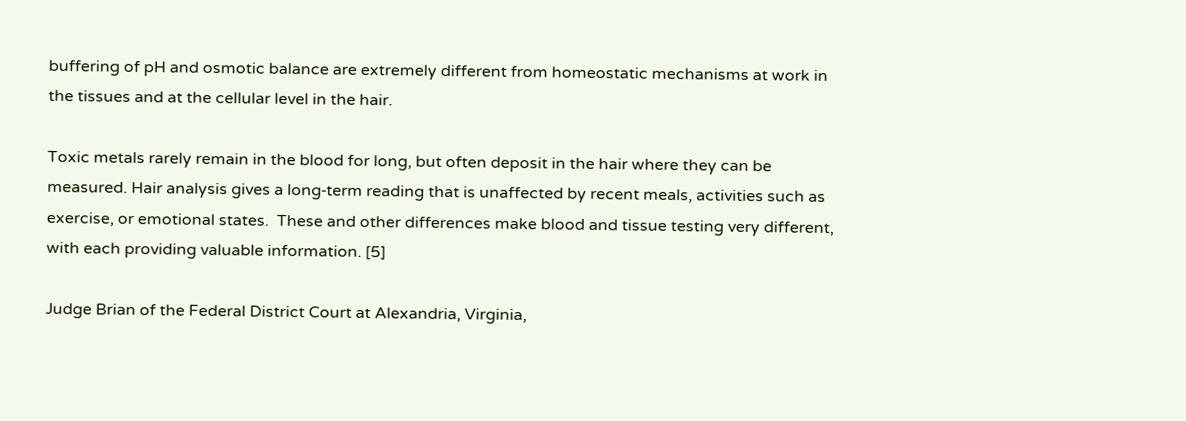buffering of pH and osmotic balance are extremely different from homeostatic mechanisms at work in the tissues and at the cellular level in the hair.

Toxic metals rarely remain in the blood for long, but often deposit in the hair where they can be measured. Hair analysis gives a long‑term reading that is unaffected by recent meals, activities such as exercise, or emotional states.  These and other differences make blood and tissue testing very different, with each providing valuable information. [5]

Judge Brian of the Federal District Court at Alexandria, Virginia,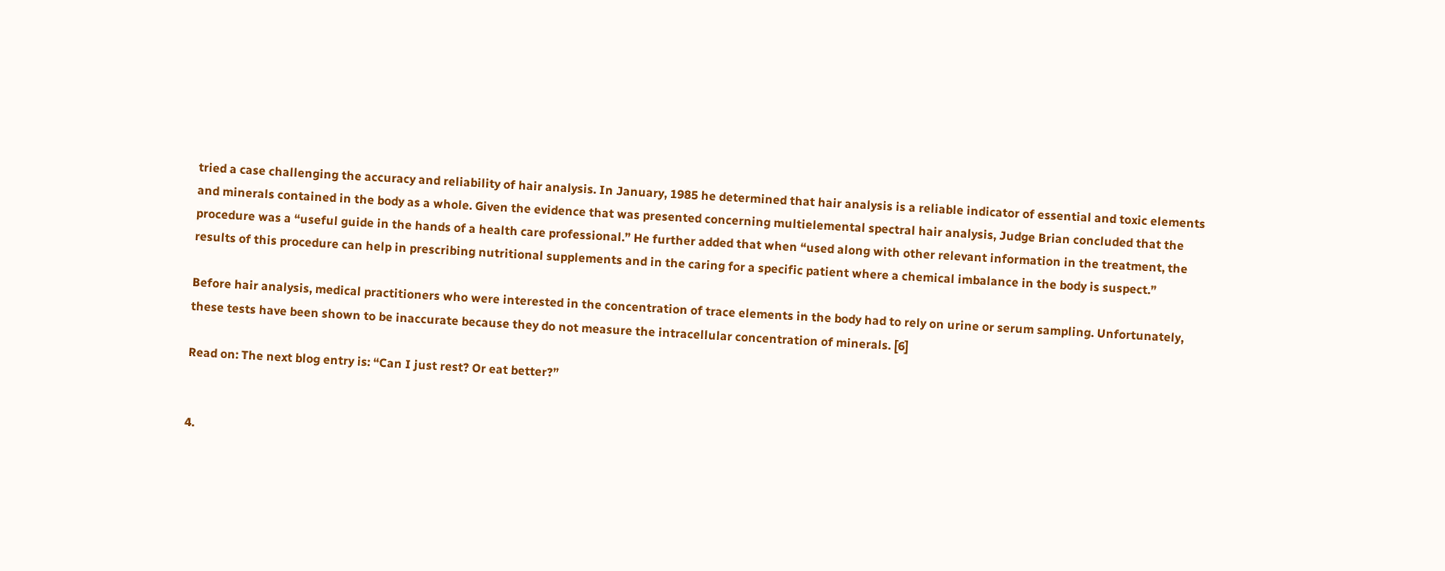tried a case challenging the accuracy and reliability of hair analysis. In January, 1985 he determined that hair analysis is a reliable indicator of essential and toxic elements and minerals contained in the body as a whole. Given the evidence that was presented concerning multielemental spectral hair analysis, Judge Brian concluded that the procedure was a “useful guide in the hands of a health care professional.” He further added that when “used along with other relevant information in the treatment, the results of this procedure can help in prescribing nutritional supplements and in the caring for a specific patient where a chemical imbalance in the body is suspect.”

Before hair analysis, medical practitioners who were interested in the concentration of trace elements in the body had to rely on urine or serum sampling. Unfortunately, these tests have been shown to be inaccurate because they do not measure the intracellular concentration of minerals. [6]

Read on: The next blog entry is: “Can I just rest? Or eat better?”


4.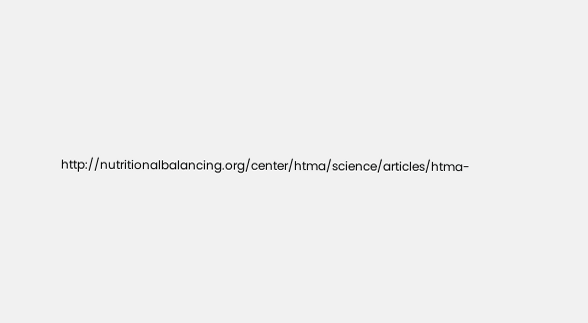http://nutritionalbalancing.org/center/htma/science/articles/htma-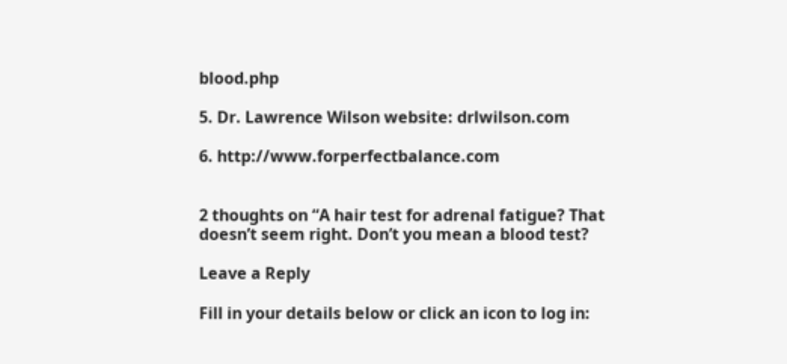blood.php

5. Dr. Lawrence Wilson website: drlwilson.com

6. http://www.forperfectbalance.com


2 thoughts on “A hair test for adrenal fatigue? That doesn’t seem right. Don’t you mean a blood test?

Leave a Reply

Fill in your details below or click an icon to log in: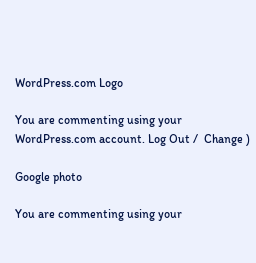WordPress.com Logo

You are commenting using your WordPress.com account. Log Out /  Change )

Google photo

You are commenting using your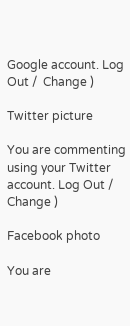Google account. Log Out /  Change )

Twitter picture

You are commenting using your Twitter account. Log Out /  Change )

Facebook photo

You are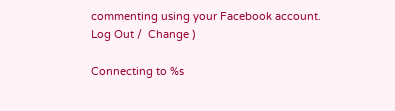commenting using your Facebook account. Log Out /  Change )

Connecting to %s